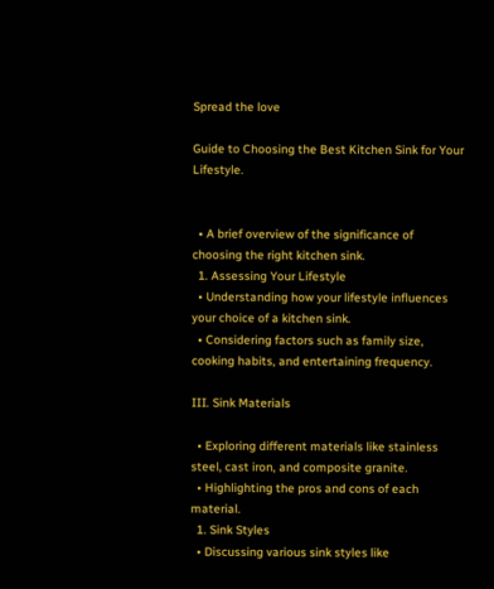Spread the love

Guide to Choosing the Best Kitchen Sink for Your Lifestyle.


  • A brief overview of the significance of choosing the right kitchen sink.
  1. Assessing Your Lifestyle
  • Understanding how your lifestyle influences your choice of a kitchen sink.
  • Considering factors such as family size, cooking habits, and entertaining frequency.

III. Sink Materials

  • Exploring different materials like stainless steel, cast iron, and composite granite.
  • Highlighting the pros and cons of each material.
  1. Sink Styles
  • Discussing various sink styles like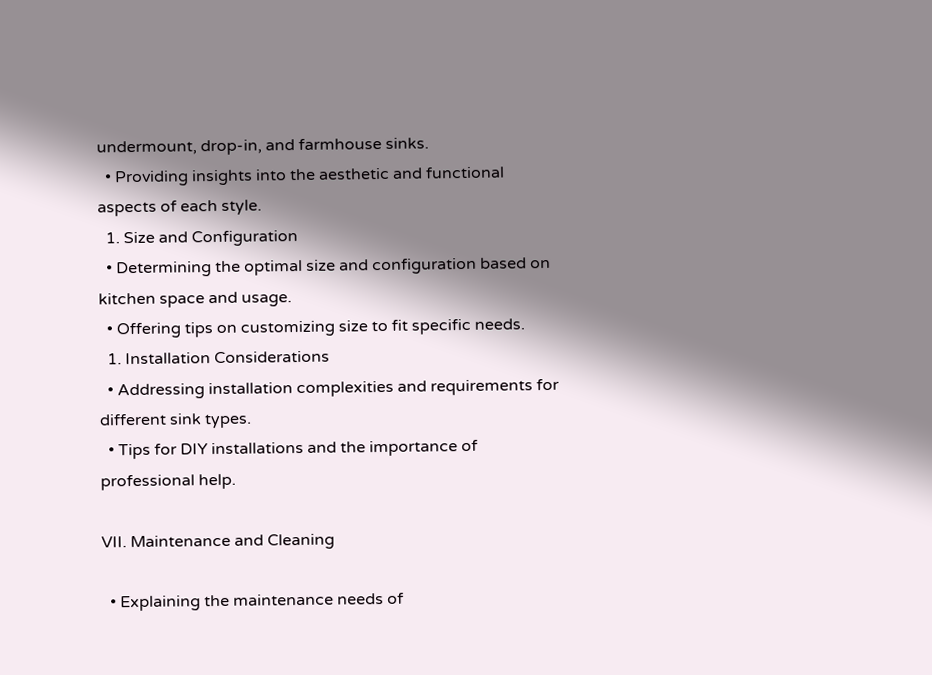undermount, drop-in, and farmhouse sinks.
  • Providing insights into the aesthetic and functional aspects of each style.
  1. Size and Configuration
  • Determining the optimal size and configuration based on kitchen space and usage.
  • Offering tips on customizing size to fit specific needs.
  1. Installation Considerations
  • Addressing installation complexities and requirements for different sink types.
  • Tips for DIY installations and the importance of professional help.

VII. Maintenance and Cleaning

  • Explaining the maintenance needs of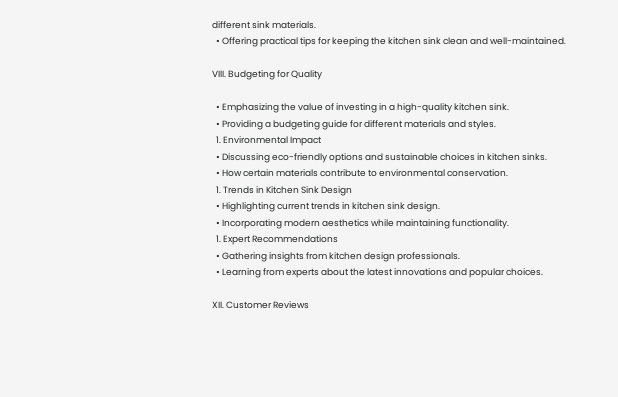different sink materials.
  • Offering practical tips for keeping the kitchen sink clean and well-maintained.

VIII. Budgeting for Quality

  • Emphasizing the value of investing in a high-quality kitchen sink.
  • Providing a budgeting guide for different materials and styles.
  1. Environmental Impact
  • Discussing eco-friendly options and sustainable choices in kitchen sinks.
  • How certain materials contribute to environmental conservation.
  1. Trends in Kitchen Sink Design
  • Highlighting current trends in kitchen sink design.
  • Incorporating modern aesthetics while maintaining functionality.
  1. Expert Recommendations
  • Gathering insights from kitchen design professionals.
  • Learning from experts about the latest innovations and popular choices.

XII. Customer Reviews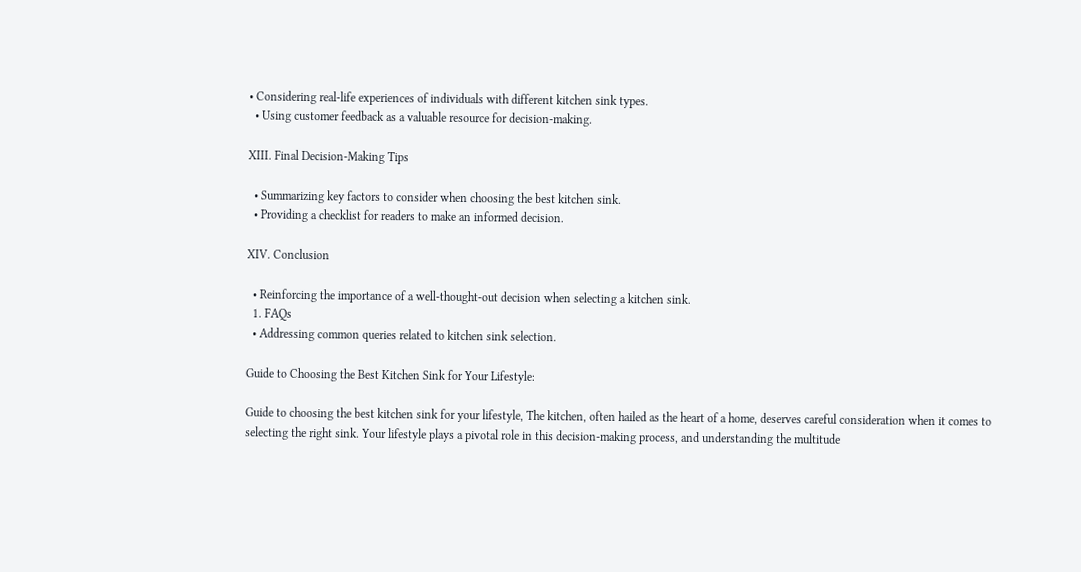• Considering real-life experiences of individuals with different kitchen sink types.
  • Using customer feedback as a valuable resource for decision-making.

XIII. Final Decision-Making Tips

  • Summarizing key factors to consider when choosing the best kitchen sink.
  • Providing a checklist for readers to make an informed decision.

XIV. Conclusion

  • Reinforcing the importance of a well-thought-out decision when selecting a kitchen sink.
  1. FAQs
  • Addressing common queries related to kitchen sink selection.

Guide to Choosing the Best Kitchen Sink for Your Lifestyle:

Guide to choosing the best kitchen sink for your lifestyle, The kitchen, often hailed as the heart of a home, deserves careful consideration when it comes to selecting the right sink. Your lifestyle plays a pivotal role in this decision-making process, and understanding the multitude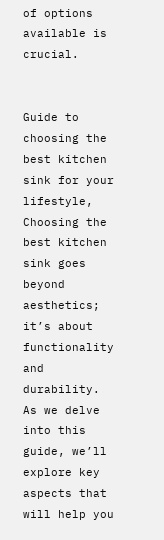of options available is crucial.


Guide to choosing the best kitchen sink for your lifestyle, Choosing the best kitchen sink goes beyond aesthetics; it’s about functionality and durability. As we delve into this guide, we’ll explore key aspects that will help you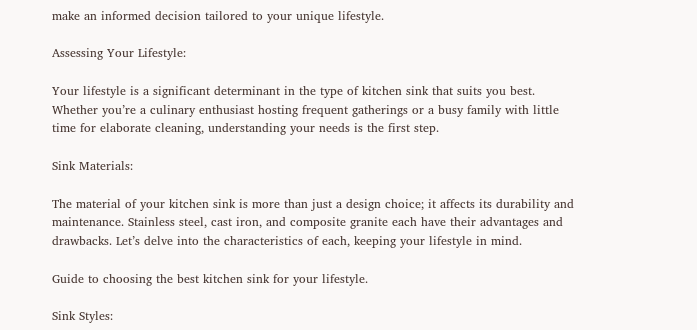make an informed decision tailored to your unique lifestyle.

Assessing Your Lifestyle:

Your lifestyle is a significant determinant in the type of kitchen sink that suits you best. Whether you’re a culinary enthusiast hosting frequent gatherings or a busy family with little time for elaborate cleaning, understanding your needs is the first step.

Sink Materials:

The material of your kitchen sink is more than just a design choice; it affects its durability and maintenance. Stainless steel, cast iron, and composite granite each have their advantages and drawbacks. Let’s delve into the characteristics of each, keeping your lifestyle in mind.

Guide to choosing the best kitchen sink for your lifestyle.

Sink Styles: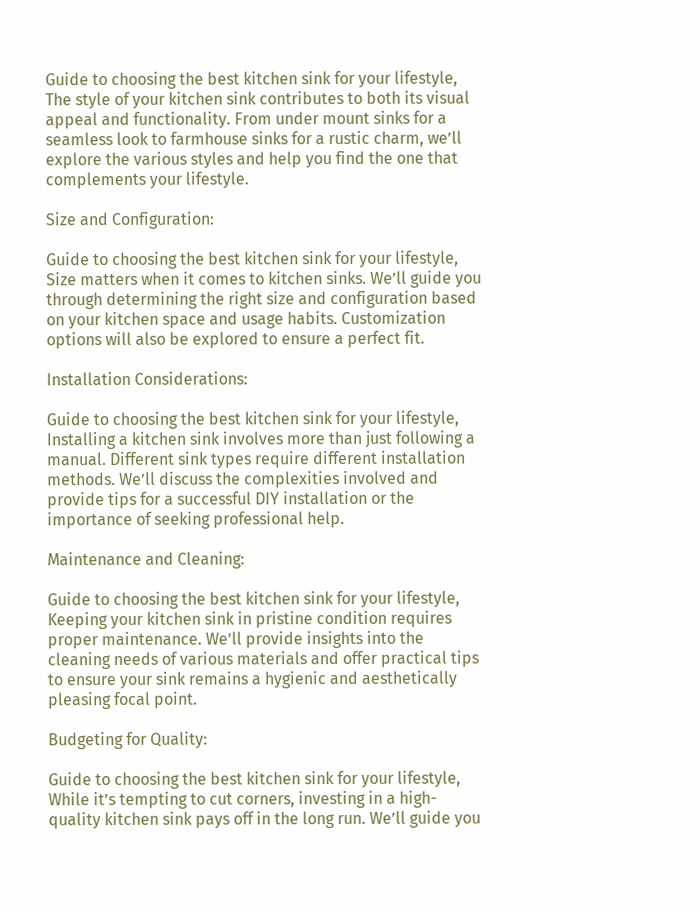Guide to choosing the best kitchen sink for your lifestyle, The style of your kitchen sink contributes to both its visual appeal and functionality. From under mount sinks for a seamless look to farmhouse sinks for a rustic charm, we’ll explore the various styles and help you find the one that complements your lifestyle.

Size and Configuration:

Guide to choosing the best kitchen sink for your lifestyle, Size matters when it comes to kitchen sinks. We’ll guide you through determining the right size and configuration based on your kitchen space and usage habits. Customization options will also be explored to ensure a perfect fit.

Installation Considerations:

Guide to choosing the best kitchen sink for your lifestyle, Installing a kitchen sink involves more than just following a manual. Different sink types require different installation methods. We’ll discuss the complexities involved and provide tips for a successful DIY installation or the importance of seeking professional help.

Maintenance and Cleaning:

Guide to choosing the best kitchen sink for your lifestyle, Keeping your kitchen sink in pristine condition requires proper maintenance. We’ll provide insights into the cleaning needs of various materials and offer practical tips to ensure your sink remains a hygienic and aesthetically pleasing focal point.

Budgeting for Quality:

Guide to choosing the best kitchen sink for your lifestyle, While it’s tempting to cut corners, investing in a high-quality kitchen sink pays off in the long run. We’ll guide you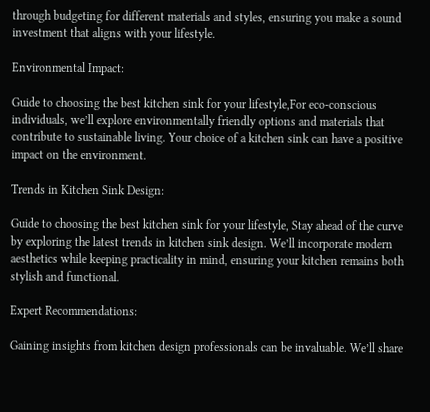through budgeting for different materials and styles, ensuring you make a sound investment that aligns with your lifestyle.

Environmental Impact:

Guide to choosing the best kitchen sink for your lifestyle,For eco-conscious individuals, we’ll explore environmentally friendly options and materials that contribute to sustainable living. Your choice of a kitchen sink can have a positive impact on the environment.

Trends in Kitchen Sink Design:

Guide to choosing the best kitchen sink for your lifestyle, Stay ahead of the curve by exploring the latest trends in kitchen sink design. We’ll incorporate modern aesthetics while keeping practicality in mind, ensuring your kitchen remains both stylish and functional.

Expert Recommendations:

Gaining insights from kitchen design professionals can be invaluable. We’ll share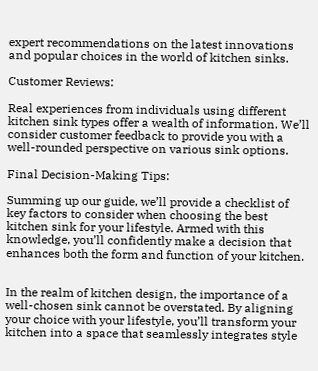expert recommendations on the latest innovations and popular choices in the world of kitchen sinks.

Customer Reviews:

Real experiences from individuals using different kitchen sink types offer a wealth of information. We’ll consider customer feedback to provide you with a well-rounded perspective on various sink options.

Final Decision-Making Tips:

Summing up our guide, we’ll provide a checklist of key factors to consider when choosing the best kitchen sink for your lifestyle. Armed with this knowledge, you’ll confidently make a decision that enhances both the form and function of your kitchen.


In the realm of kitchen design, the importance of a well-chosen sink cannot be overstated. By aligning your choice with your lifestyle, you’ll transform your kitchen into a space that seamlessly integrates style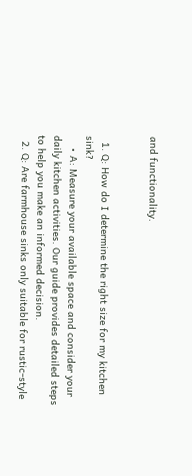and functionality.


  1. Q: How do I determine the right size for my kitchen sink?
    • A: Measure your available space and consider your daily kitchen activities. Our guide provides detailed steps to help you make an informed decision.
  2. Q: Are farmhouse sinks only suitable for rustic-style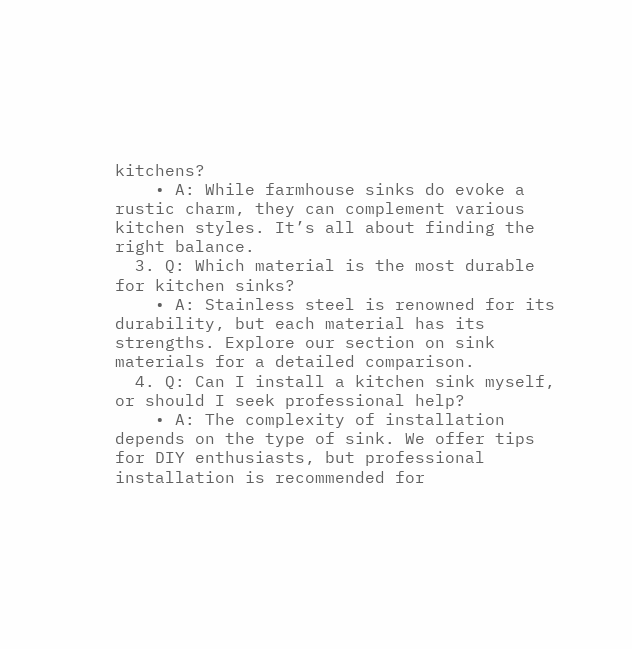kitchens?
    • A: While farmhouse sinks do evoke a rustic charm, they can complement various kitchen styles. It’s all about finding the right balance.
  3. Q: Which material is the most durable for kitchen sinks?
    • A: Stainless steel is renowned for its durability, but each material has its strengths. Explore our section on sink materials for a detailed comparison.
  4. Q: Can I install a kitchen sink myself, or should I seek professional help?
    • A: The complexity of installation depends on the type of sink. We offer tips for DIY enthusiasts, but professional installation is recommended for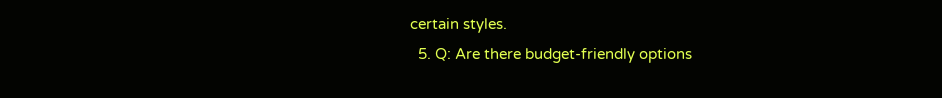certain styles.
  5. Q: Are there budget-friendly options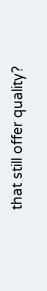that still offer quality?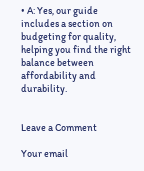• A: Yes, our guide includes a section on budgeting for quality, helping you find the right balance between affordability and durability.


Leave a Comment

Your email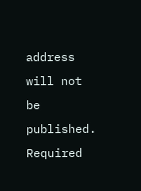address will not be published. Required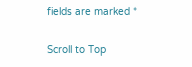fields are marked *

Scroll to Top